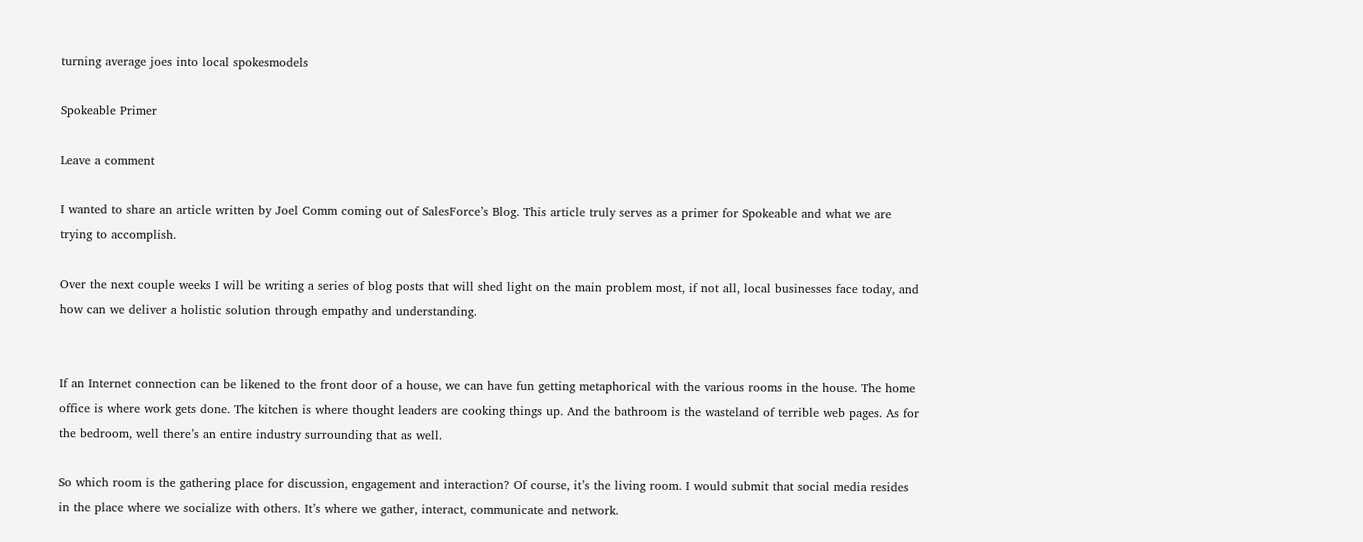turning average joes into local spokesmodels

Spokeable Primer

Leave a comment

I wanted to share an article written by Joel Comm coming out of SalesForce’s Blog. This article truly serves as a primer for Spokeable and what we are trying to accomplish.

Over the next couple weeks I will be writing a series of blog posts that will shed light on the main problem most, if not all, local businesses face today, and how can we deliver a holistic solution through empathy and understanding.


If an Internet connection can be likened to the front door of a house, we can have fun getting metaphorical with the various rooms in the house. The home office is where work gets done. The kitchen is where thought leaders are cooking things up. And the bathroom is the wasteland of terrible web pages. As for the bedroom, well there’s an entire industry surrounding that as well.

So which room is the gathering place for discussion, engagement and interaction? Of course, it’s the living room. I would submit that social media resides in the place where we socialize with others. It’s where we gather, interact, communicate and network.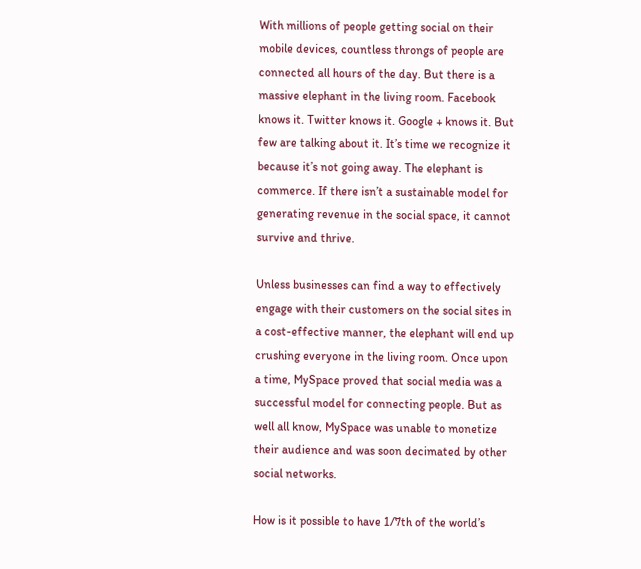With millions of people getting social on their mobile devices, countless throngs of people are connected all hours of the day. But there is a massive elephant in the living room. Facebook knows it. Twitter knows it. Google + knows it. But few are talking about it. It’s time we recognize it because it’s not going away. The elephant is commerce. If there isn’t a sustainable model for generating revenue in the social space, it cannot survive and thrive.

Unless businesses can find a way to effectively engage with their customers on the social sites in a cost-effective manner, the elephant will end up crushing everyone in the living room. Once upon a time, MySpace proved that social media was a successful model for connecting people. But as well all know, MySpace was unable to monetize their audience and was soon decimated by other social networks.

How is it possible to have 1/7th of the world’s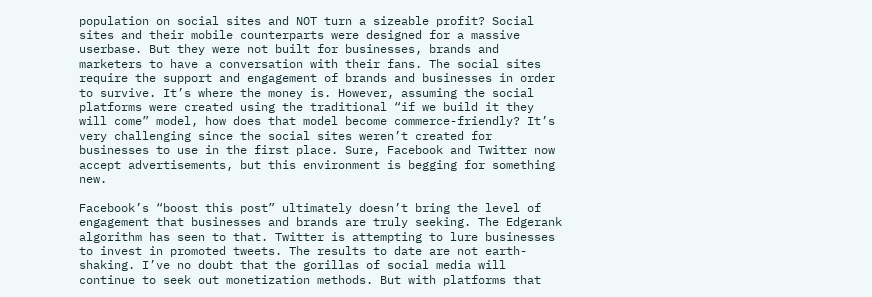population on social sites and NOT turn a sizeable profit? Social sites and their mobile counterparts were designed for a massive userbase. But they were not built for businesses, brands and marketers to have a conversation with their fans. The social sites require the support and engagement of brands and businesses in order to survive. It’s where the money is. However, assuming the social platforms were created using the traditional “if we build it they will come” model, how does that model become commerce-friendly? It’s very challenging since the social sites weren’t created for businesses to use in the first place. Sure, Facebook and Twitter now accept advertisements, but this environment is begging for something new.

Facebook’s “boost this post” ultimately doesn’t bring the level of engagement that businesses and brands are truly seeking. The Edgerank algorithm has seen to that. Twitter is attempting to lure businesses to invest in promoted tweets. The results to date are not earth-shaking. I’ve no doubt that the gorillas of social media will continue to seek out monetization methods. But with platforms that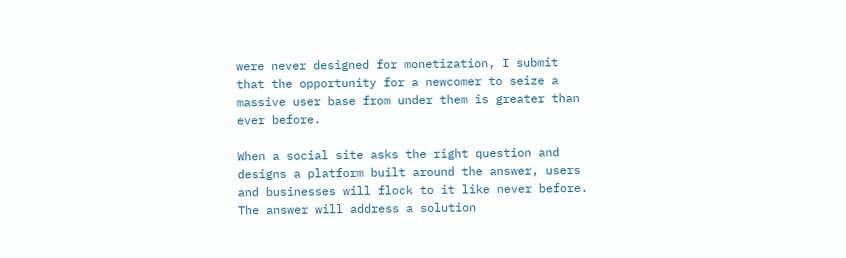were never designed for monetization, I submit that the opportunity for a newcomer to seize a massive user base from under them is greater than ever before.

When a social site asks the right question and designs a platform built around the answer, users and businesses will flock to it like never before. The answer will address a solution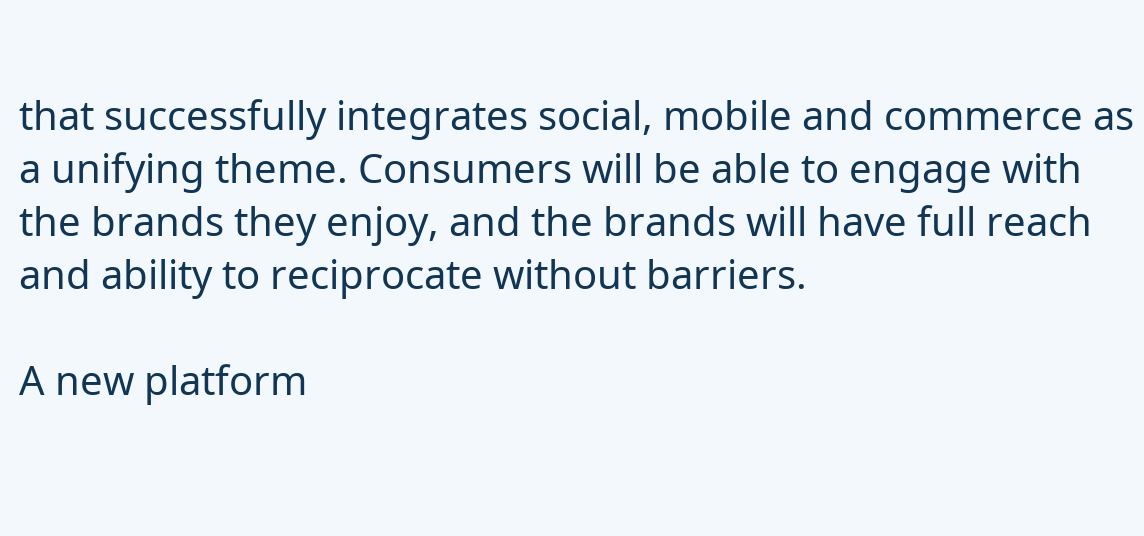that successfully integrates social, mobile and commerce as a unifying theme. Consumers will be able to engage with the brands they enjoy, and the brands will have full reach and ability to reciprocate without barriers.

A new platform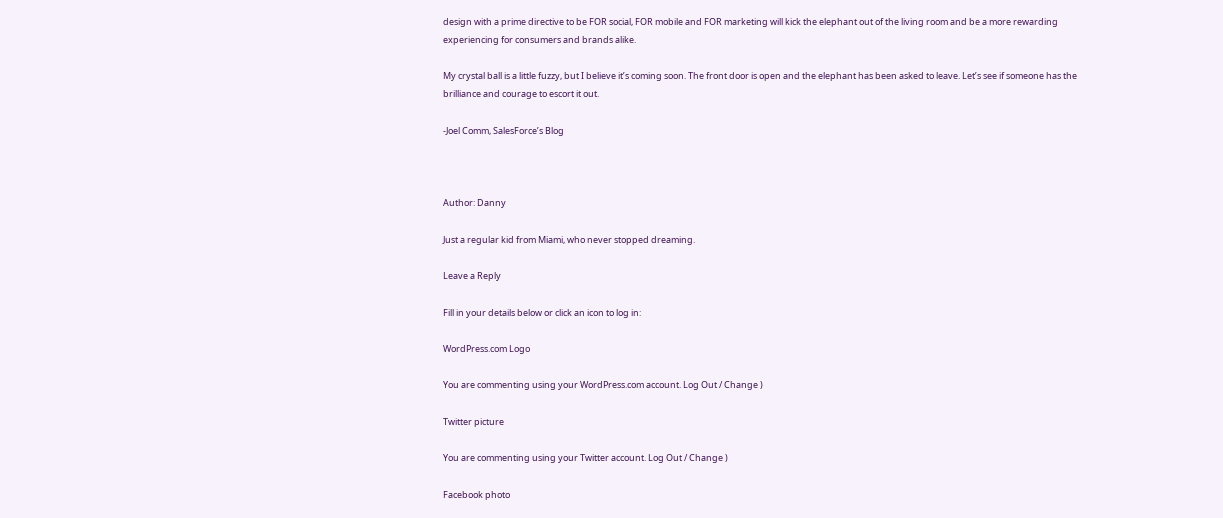design with a prime directive to be FOR social, FOR mobile and FOR marketing will kick the elephant out of the living room and be a more rewarding experiencing for consumers and brands alike.

My crystal ball is a little fuzzy, but I believe it’s coming soon. The front door is open and the elephant has been asked to leave. Let’s see if someone has the brilliance and courage to escort it out.

-Joel Comm, SalesForce’s Blog



Author: Danny

Just a regular kid from Miami, who never stopped dreaming.

Leave a Reply

Fill in your details below or click an icon to log in:

WordPress.com Logo

You are commenting using your WordPress.com account. Log Out / Change )

Twitter picture

You are commenting using your Twitter account. Log Out / Change )

Facebook photo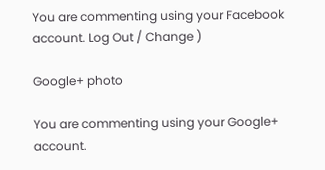You are commenting using your Facebook account. Log Out / Change )

Google+ photo

You are commenting using your Google+ account.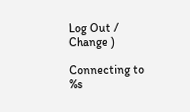Log Out / Change )

Connecting to %s